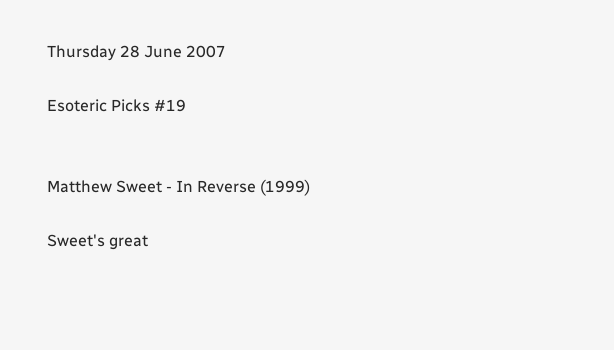Thursday 28 June 2007

Esoteric Picks #19


Matthew Sweet - In Reverse (1999)

Sweet's great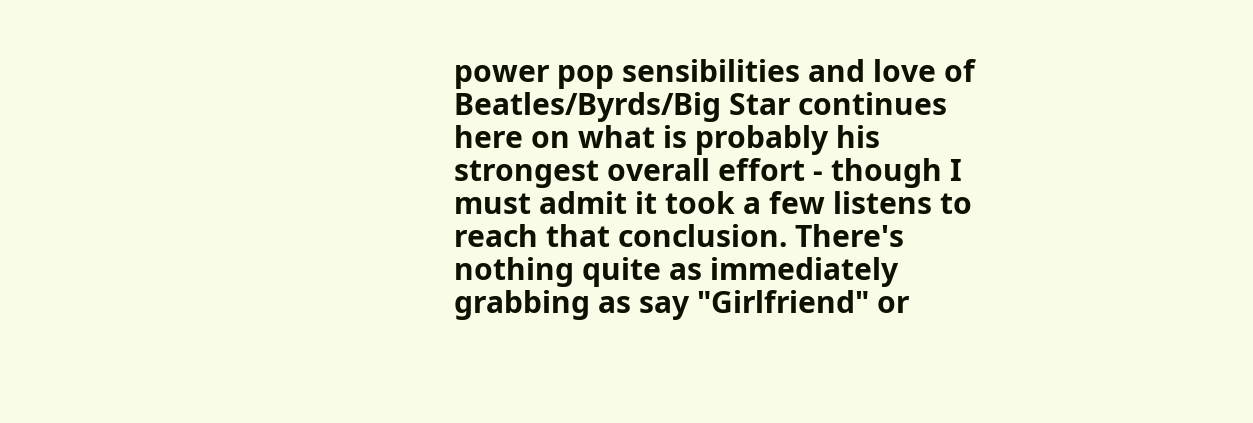power pop sensibilities and love of Beatles/Byrds/Big Star continues here on what is probably his strongest overall effort - though I must admit it took a few listens to reach that conclusion. There's nothing quite as immediately grabbing as say "Girlfriend" or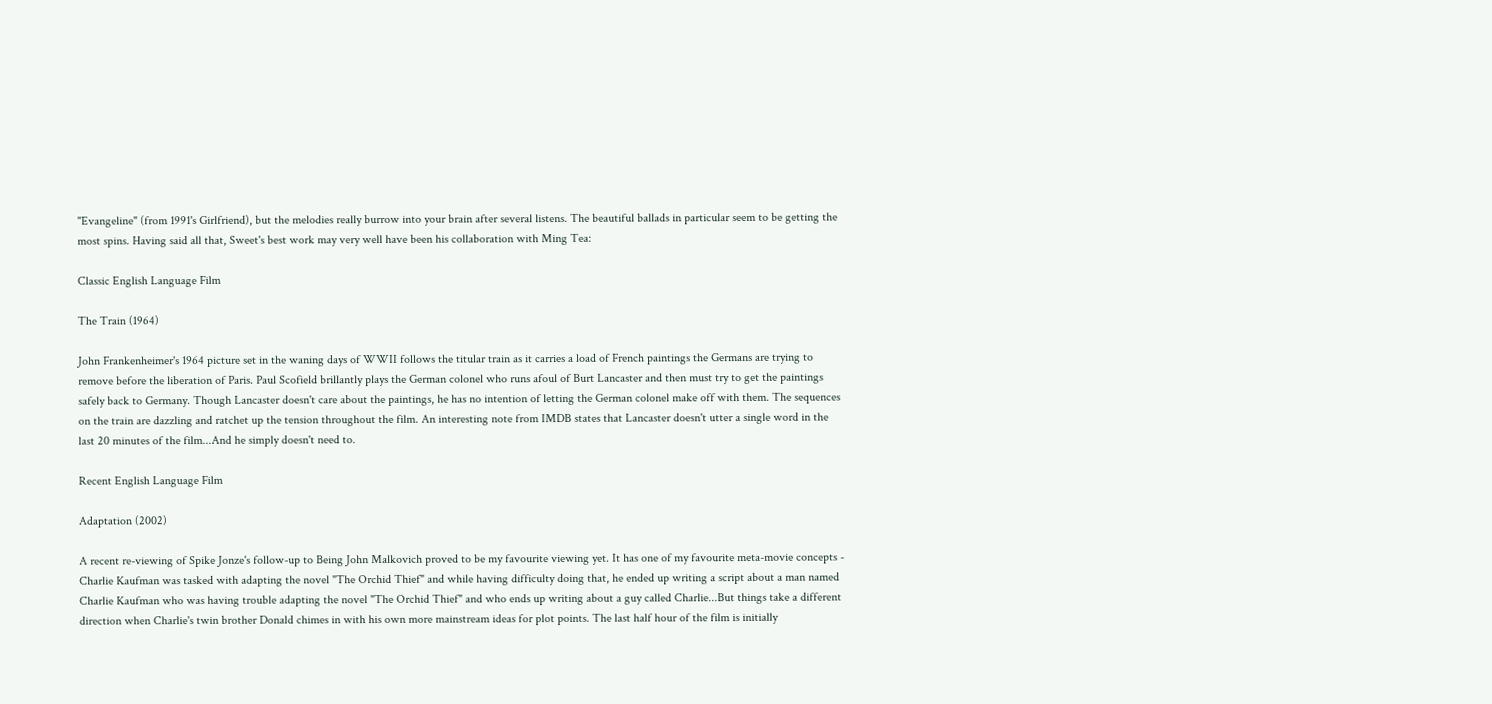"Evangeline" (from 1991's Girlfriend), but the melodies really burrow into your brain after several listens. The beautiful ballads in particular seem to be getting the most spins. Having said all that, Sweet's best work may very well have been his collaboration with Ming Tea:

Classic English Language Film

The Train (1964)

John Frankenheimer's 1964 picture set in the waning days of WWII follows the titular train as it carries a load of French paintings the Germans are trying to remove before the liberation of Paris. Paul Scofield brillantly plays the German colonel who runs afoul of Burt Lancaster and then must try to get the paintings safely back to Germany. Though Lancaster doesn't care about the paintings, he has no intention of letting the German colonel make off with them. The sequences on the train are dazzling and ratchet up the tension throughout the film. An interesting note from IMDB states that Lancaster doesn't utter a single word in the last 20 minutes of the film...And he simply doesn't need to.

Recent English Language Film

Adaptation (2002)

A recent re-viewing of Spike Jonze's follow-up to Being John Malkovich proved to be my favourite viewing yet. It has one of my favourite meta-movie concepts - Charlie Kaufman was tasked with adapting the novel "The Orchid Thief" and while having difficulty doing that, he ended up writing a script about a man named Charlie Kaufman who was having trouble adapting the novel "The Orchid Thief" and who ends up writing about a guy called Charlie...But things take a different direction when Charlie's twin brother Donald chimes in with his own more mainstream ideas for plot points. The last half hour of the film is initially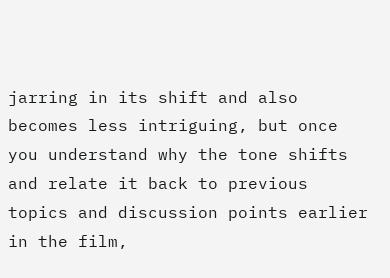jarring in its shift and also becomes less intriguing, but once you understand why the tone shifts and relate it back to previous topics and discussion points earlier in the film,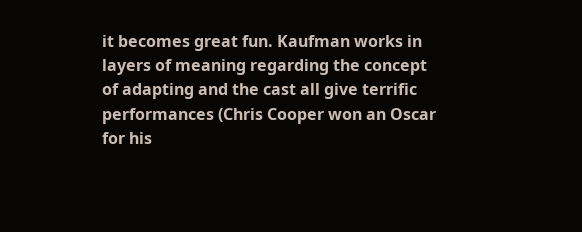it becomes great fun. Kaufman works in layers of meaning regarding the concept of adapting and the cast all give terrific performances (Chris Cooper won an Oscar for his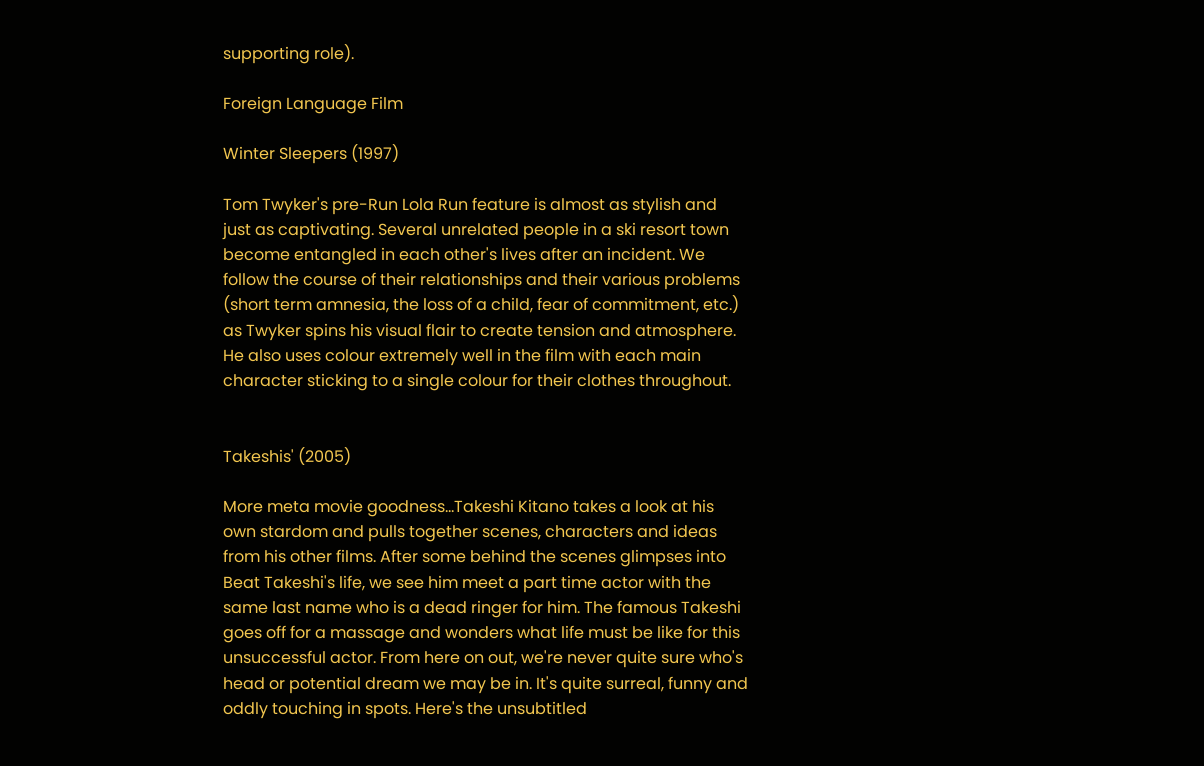supporting role).

Foreign Language Film

Winter Sleepers (1997)

Tom Twyker's pre-Run Lola Run feature is almost as stylish and just as captivating. Several unrelated people in a ski resort town become entangled in each other's lives after an incident. We follow the course of their relationships and their various problems (short term amnesia, the loss of a child, fear of commitment, etc.) as Twyker spins his visual flair to create tension and atmosphere. He also uses colour extremely well in the film with each main character sticking to a single colour for their clothes throughout.


Takeshis' (2005)

More meta movie goodness...Takeshi Kitano takes a look at his own stardom and pulls together scenes, characters and ideas from his other films. After some behind the scenes glimpses into Beat Takeshi's life, we see him meet a part time actor with the same last name who is a dead ringer for him. The famous Takeshi goes off for a massage and wonders what life must be like for this unsuccessful actor. From here on out, we're never quite sure who's head or potential dream we may be in. It's quite surreal, funny and oddly touching in spots. Here's the unsubtitled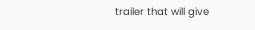trailer that will give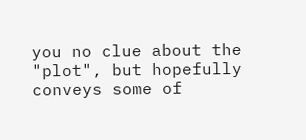you no clue about the "plot", but hopefully conveys some of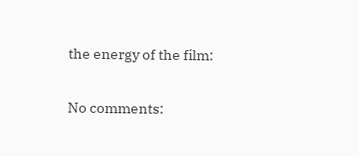the energy of the film:

No comments: